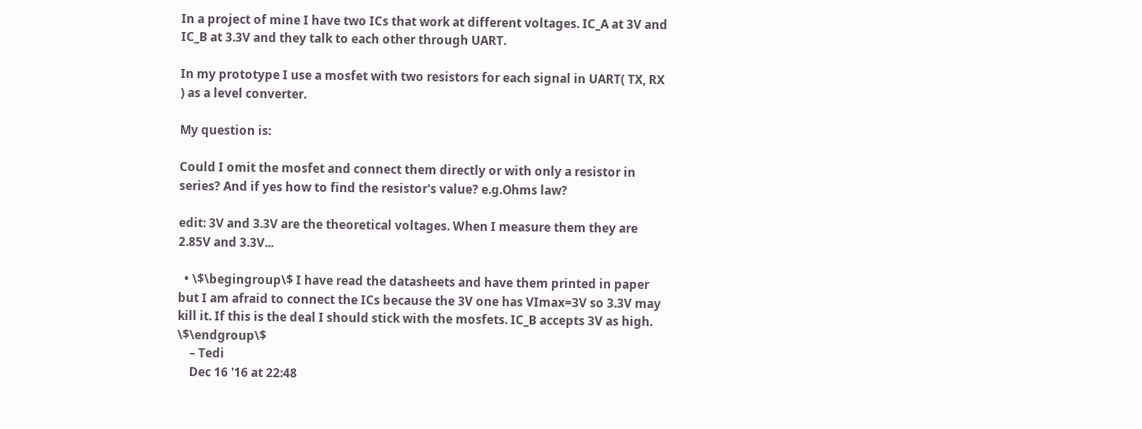In a project of mine I have two ICs that work at different voltages. IC_A at 3V and IC_B at 3.3V and they talk to each other through UART.

In my prototype I use a mosfet with two resistors for each signal in UART( TX, RX ) as a level converter.

My question is:

Could I omit the mosfet and connect them directly or with only a resistor in series? And if yes how to find the resistor's value? e.g.Ohms law?

edit: 3V and 3.3V are the theoretical voltages. When I measure them they are 2.85V and 3.3V...

  • \$\begingroup\$ I have read the datasheets and have them printed in paper but I am afraid to connect the ICs because the 3V one has VImax=3V so 3.3V may kill it. If this is the deal I should stick with the mosfets. IC_B accepts 3V as high. \$\endgroup\$
    – Tedi
    Dec 16 '16 at 22:48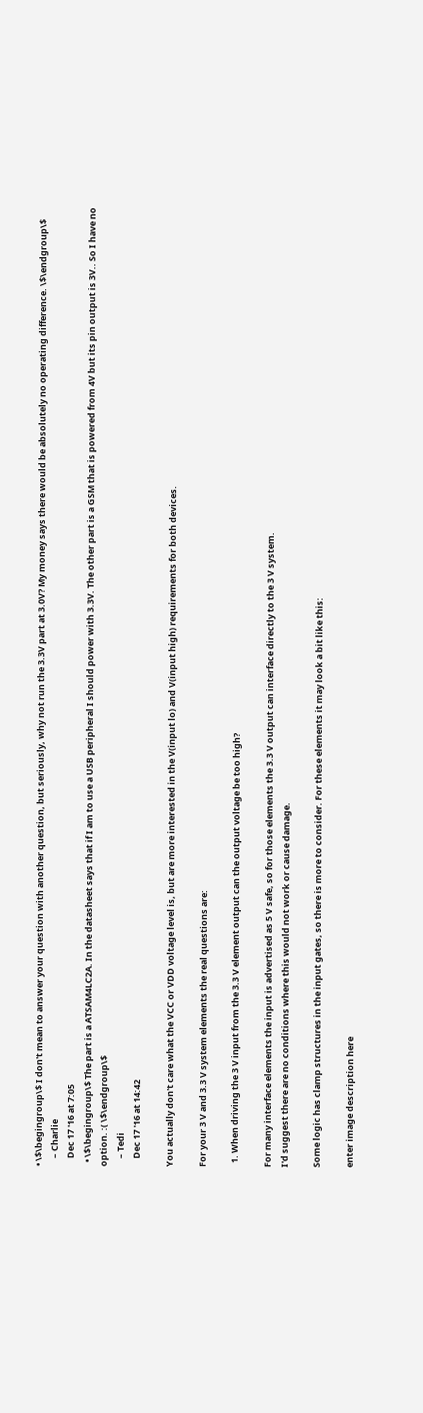• \$\begingroup\$ I don't mean to answer your question with another question, but seriously, why not run the 3.3V part at 3.0V? My money says there would be absolutely no operating difference. \$\endgroup\$
    – Charlie
    Dec 17 '16 at 7:05
  • \$\begingroup\$ The part is a ATSAM4LC2A. In the datasheet says that if I am to use a USB peripheral I should power with 3.3V. The other part is a GSM that is powered from 4V but its pin output is 3V.. So I have no option. :( \$\endgroup\$
    – Tedi
    Dec 17 '16 at 14:42

You actually don't care what the VCC or VDD voltage level is, but are more interested in the V(input lo) and V(input high) requirements for both devices.

For your 3 V and 3.3 V system elements the real questions are:

  1. When driving the 3 V input from the 3.3 V element output can the output voltage be too high?

For many interface elements the input is advertised as 5 V safe, so for those elements the 3.3 V output can interface directly to the 3 V system.
I'd suggest there are no conditions where this would not work or cause damage.

Some logic has clamp structures in the input gates, so there is more to consider. For these elements it may look a bit like this:

enter image description here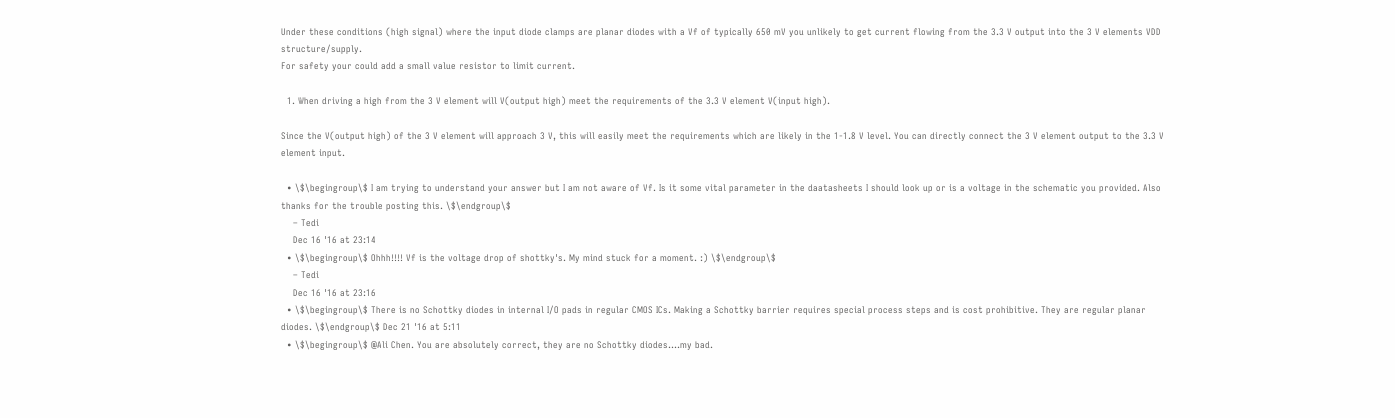Under these conditions (high signal) where the input diode clamps are planar diodes with a Vf of typically 650 mV you unlikely to get current flowing from the 3.3 V output into the 3 V elements VDD structure/supply.
For safety your could add a small value resistor to limit current.

  1. When driving a high from the 3 V element will V(output high) meet the requirements of the 3.3 V element V(input high).

Since the V(output high) of the 3 V element will approach 3 V, this will easily meet the requirements which are likely in the 1-1.8 V level. You can directly connect the 3 V element output to the 3.3 V element input.

  • \$\begingroup\$ I am trying to understand your answer but I am not aware of Vf. Is it some vital parameter in the daatasheets I should look up or is a voltage in the schematic you provided. Also thanks for the trouble posting this. \$\endgroup\$
    – Tedi
    Dec 16 '16 at 23:14
  • \$\begingroup\$ Ohhh!!!! Vf is the voltage drop of shottky's. My mind stuck for a moment. :) \$\endgroup\$
    – Tedi
    Dec 16 '16 at 23:16
  • \$\begingroup\$ There is no Schottky diodes in internal I/O pads in regular CMOS ICs. Making a Schottky barrier requires special process steps and is cost prohibitive. They are regular planar diodes. \$\endgroup\$ Dec 21 '16 at 5:11
  • \$\begingroup\$ @Ali Chen. You are absolutely correct, they are no Schottky diodes....my bad.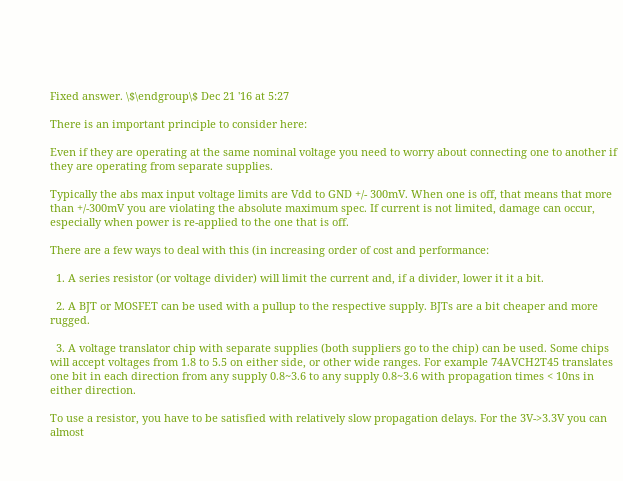Fixed answer. \$\endgroup\$ Dec 21 '16 at 5:27

There is an important principle to consider here:

Even if they are operating at the same nominal voltage you need to worry about connecting one to another if they are operating from separate supplies.

Typically the abs max input voltage limits are Vdd to GND +/- 300mV. When one is off, that means that more than +/-300mV you are violating the absolute maximum spec. If current is not limited, damage can occur, especially when power is re-applied to the one that is off.

There are a few ways to deal with this (in increasing order of cost and performance:

  1. A series resistor (or voltage divider) will limit the current and, if a divider, lower it it a bit.

  2. A BJT or MOSFET can be used with a pullup to the respective supply. BJTs are a bit cheaper and more rugged.

  3. A voltage translator chip with separate supplies (both suppliers go to the chip) can be used. Some chips will accept voltages from 1.8 to 5.5 on either side, or other wide ranges. For example 74AVCH2T45 translates one bit in each direction from any supply 0.8~3.6 to any supply 0.8~3.6 with propagation times < 10ns in either direction.

To use a resistor, you have to be satisfied with relatively slow propagation delays. For the 3V->3.3V you can almost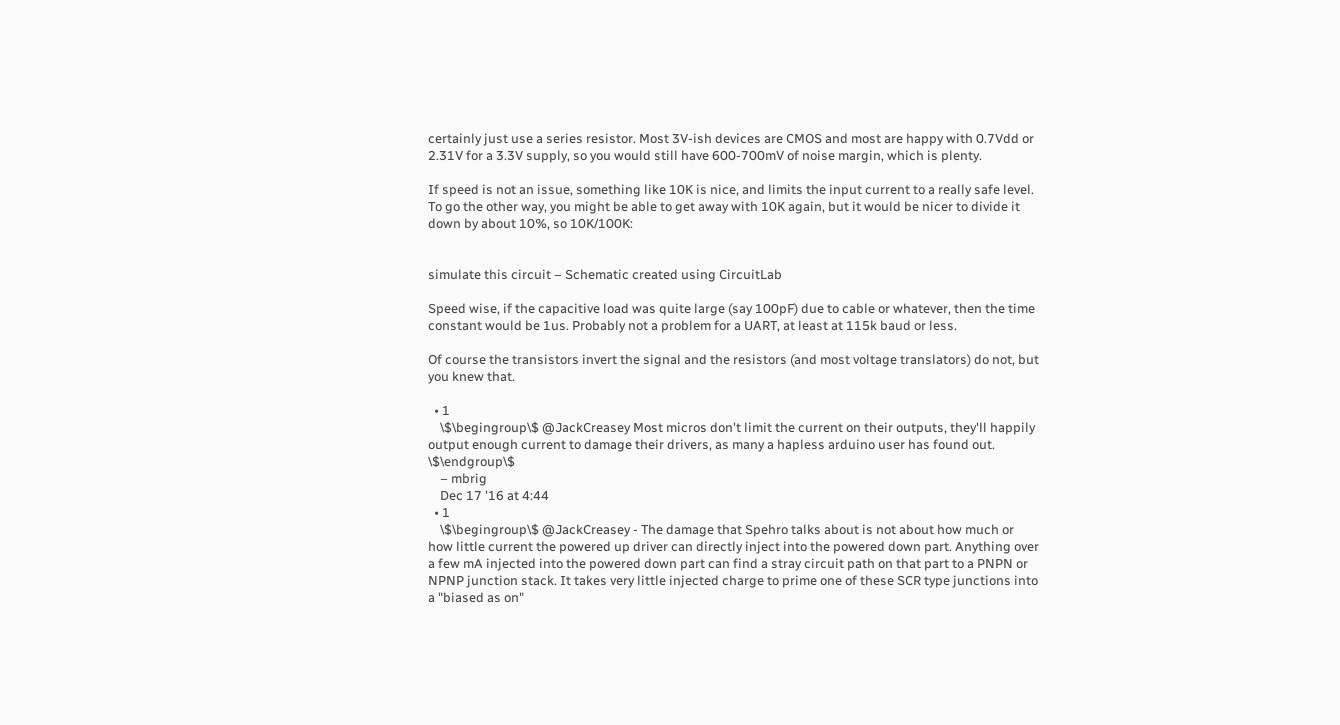certainly just use a series resistor. Most 3V-ish devices are CMOS and most are happy with 0.7Vdd or 2.31V for a 3.3V supply, so you would still have 600-700mV of noise margin, which is plenty.

If speed is not an issue, something like 10K is nice, and limits the input current to a really safe level. To go the other way, you might be able to get away with 10K again, but it would be nicer to divide it down by about 10%, so 10K/100K:


simulate this circuit – Schematic created using CircuitLab

Speed wise, if the capacitive load was quite large (say 100pF) due to cable or whatever, then the time constant would be 1us. Probably not a problem for a UART, at least at 115k baud or less.

Of course the transistors invert the signal and the resistors (and most voltage translators) do not, but you knew that.

  • 1
    \$\begingroup\$ @JackCreasey Most micros don't limit the current on their outputs, they'll happily output enough current to damage their drivers, as many a hapless arduino user has found out. \$\endgroup\$
    – mbrig
    Dec 17 '16 at 4:44
  • 1
    \$\begingroup\$ @JackCreasey - The damage that Spehro talks about is not about how much or how little current the powered up driver can directly inject into the powered down part. Anything over a few mA injected into the powered down part can find a stray circuit path on that part to a PNPN or NPNP junction stack. It takes very little injected charge to prime one of these SCR type junctions into a "biased as on"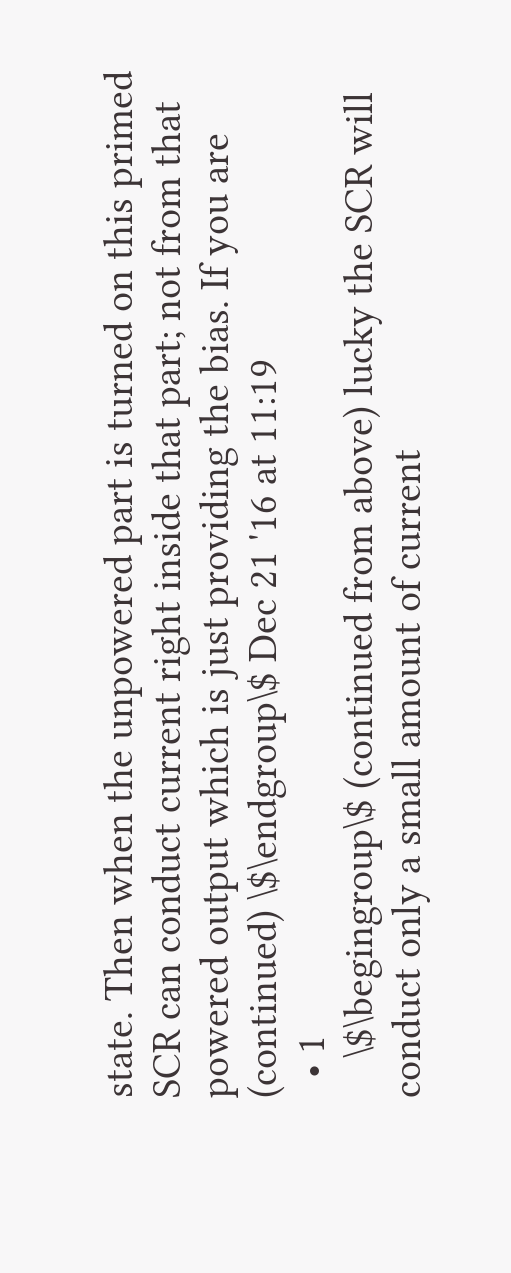state. Then when the unpowered part is turned on this primed SCR can conduct current right inside that part; not from that powered output which is just providing the bias. If you are (continued) \$\endgroup\$ Dec 21 '16 at 11:19
  • 1
    \$\begingroup\$ (continued from above) lucky the SCR will conduct only a small amount of current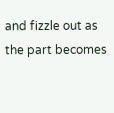and fizzle out as the part becomes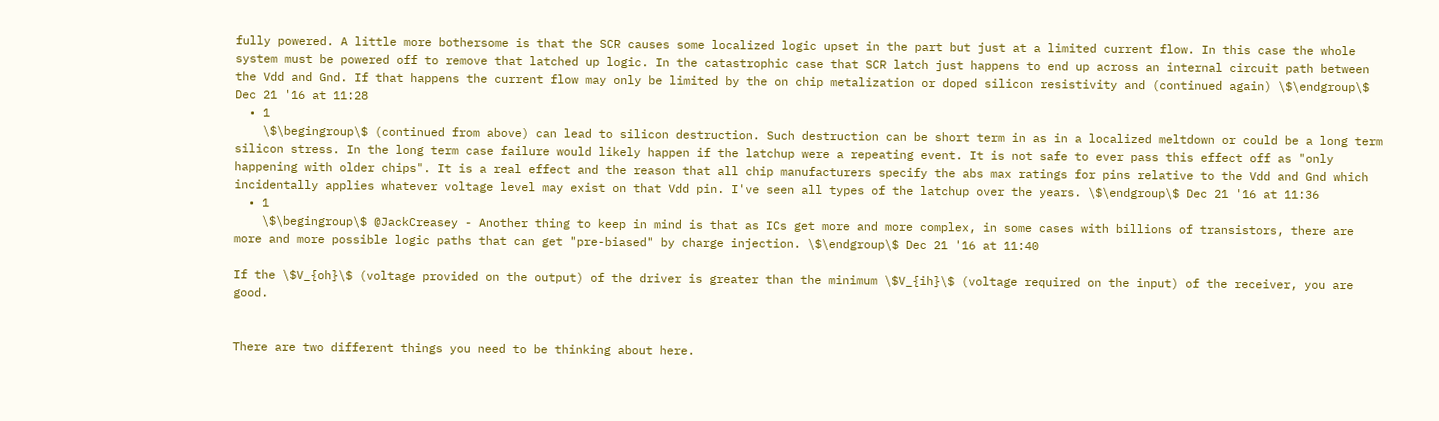fully powered. A little more bothersome is that the SCR causes some localized logic upset in the part but just at a limited current flow. In this case the whole system must be powered off to remove that latched up logic. In the catastrophic case that SCR latch just happens to end up across an internal circuit path between the Vdd and Gnd. If that happens the current flow may only be limited by the on chip metalization or doped silicon resistivity and (continued again) \$\endgroup\$ Dec 21 '16 at 11:28
  • 1
    \$\begingroup\$ (continued from above) can lead to silicon destruction. Such destruction can be short term in as in a localized meltdown or could be a long term silicon stress. In the long term case failure would likely happen if the latchup were a repeating event. It is not safe to ever pass this effect off as "only happening with older chips". It is a real effect and the reason that all chip manufacturers specify the abs max ratings for pins relative to the Vdd and Gnd which incidentally applies whatever voltage level may exist on that Vdd pin. I've seen all types of the latchup over the years. \$\endgroup\$ Dec 21 '16 at 11:36
  • 1
    \$\begingroup\$ @JackCreasey - Another thing to keep in mind is that as ICs get more and more complex, in some cases with billions of transistors, there are more and more possible logic paths that can get "pre-biased" by charge injection. \$\endgroup\$ Dec 21 '16 at 11:40

If the \$V_{oh}\$ (voltage provided on the output) of the driver is greater than the minimum \$V_{ih}\$ (voltage required on the input) of the receiver, you are good.


There are two different things you need to be thinking about here.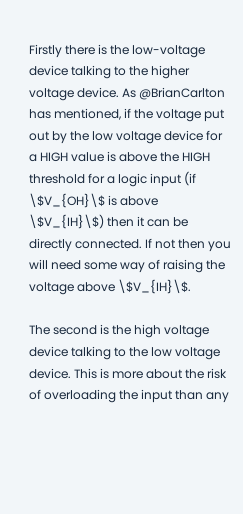Firstly there is the low-voltage device talking to the higher voltage device. As @BrianCarlton has mentioned, if the voltage put out by the low voltage device for a HIGH value is above the HIGH threshold for a logic input (if \$V_{OH}\$ is above \$V_{IH}\$) then it can be directly connected. If not then you will need some way of raising the voltage above \$V_{IH}\$.

The second is the high voltage device talking to the low voltage device. This is more about the risk of overloading the input than any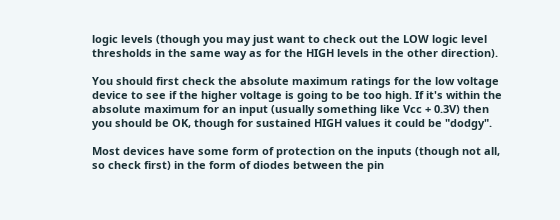logic levels (though you may just want to check out the LOW logic level thresholds in the same way as for the HIGH levels in the other direction).

You should first check the absolute maximum ratings for the low voltage device to see if the higher voltage is going to be too high. If it's within the absolute maximum for an input (usually something like Vcc + 0.3V) then you should be OK, though for sustained HIGH values it could be "dodgy".

Most devices have some form of protection on the inputs (though not all, so check first) in the form of diodes between the pin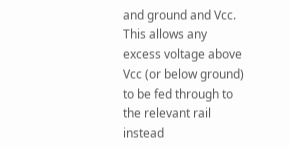and ground and Vcc. This allows any excess voltage above Vcc (or below ground) to be fed through to the relevant rail instead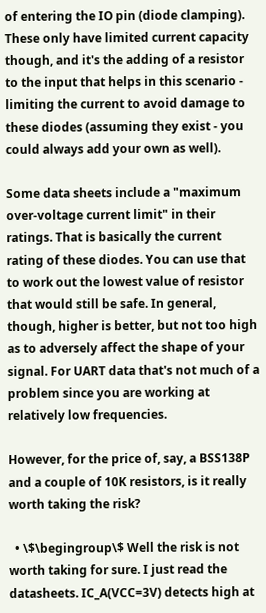of entering the IO pin (diode clamping). These only have limited current capacity though, and it's the adding of a resistor to the input that helps in this scenario - limiting the current to avoid damage to these diodes (assuming they exist - you could always add your own as well).

Some data sheets include a "maximum over-voltage current limit" in their ratings. That is basically the current rating of these diodes. You can use that to work out the lowest value of resistor that would still be safe. In general, though, higher is better, but not too high as to adversely affect the shape of your signal. For UART data that's not much of a problem since you are working at relatively low frequencies.

However, for the price of, say, a BSS138P and a couple of 10K resistors, is it really worth taking the risk?

  • \$\begingroup\$ Well the risk is not worth taking for sure. I just read the datasheets. IC_A(VCC=3V) detects high at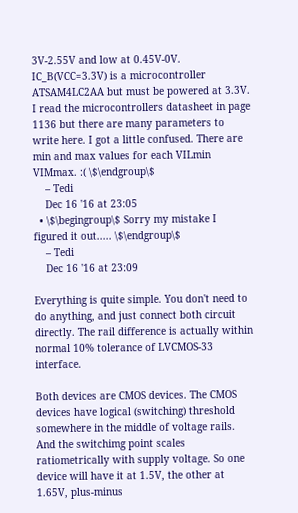3V-2.55V and low at 0.45V-0V. IC_B(VCC=3.3V) is a microcontroller ATSAM4LC2AA but must be powered at 3.3V. I read the microcontrollers datasheet in page 1136 but there are many parameters to write here. I got a little confused. There are min and max values for each VILmin VIMmax. :( \$\endgroup\$
    – Tedi
    Dec 16 '16 at 23:05
  • \$\begingroup\$ Sorry my mistake I figured it out..... \$\endgroup\$
    – Tedi
    Dec 16 '16 at 23:09

Everything is quite simple. You don't need to do anything, and just connect both circuit directly. The rail difference is actually within normal 10% tolerance of LVCMOS-33 interface.

Both devices are CMOS devices. The CMOS devices have logical (switching) threshold somewhere in the middle of voltage rails. And the switchimg point scales ratiometrically with supply voltage. So one device will have it at 1.5V, the other at 1.65V, plus-minus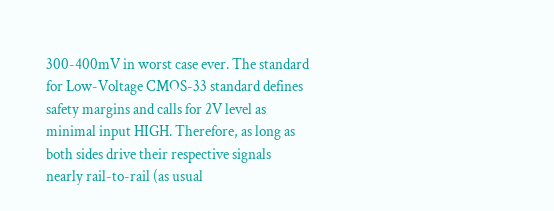300-400mV in worst case ever. The standard for Low-Voltage CMOS-33 standard defines safety margins and calls for 2V level as minimal input HIGH. Therefore, as long as both sides drive their respective signals nearly rail-to-rail (as usual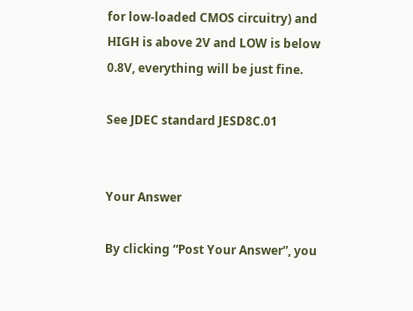for low-loaded CMOS circuitry) and HIGH is above 2V and LOW is below 0.8V, everything will be just fine.

See JDEC standard JESD8C.01


Your Answer

By clicking “Post Your Answer”, you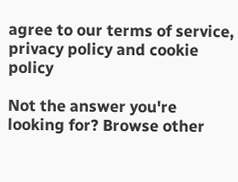agree to our terms of service, privacy policy and cookie policy

Not the answer you're looking for? Browse other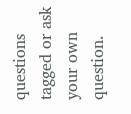questions tagged or ask your own question.